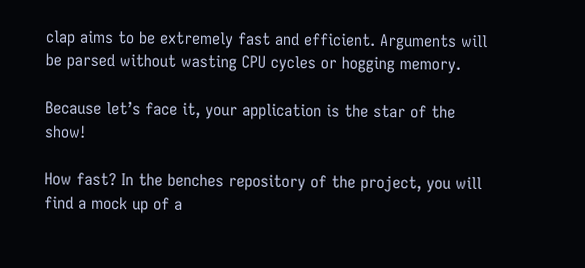clap aims to be extremely fast and efficient. Arguments will be parsed without wasting CPU cycles or hogging memory.

Because let’s face it, your application is the star of the show!

How fast? In the benches repository of the project, you will find a mock up of a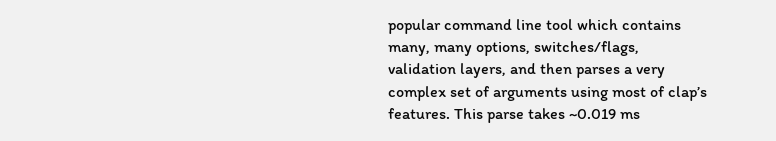popular command line tool which contains many, many options, switches/flags, validation layers, and then parses a very complex set of arguments using most of clap’s features. This parse takes ~0.019 ms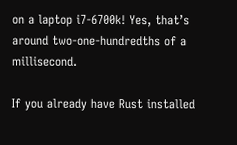on a laptop i7-6700k! Yes, that’s around two-one-hundredths of a millisecond.

If you already have Rust installed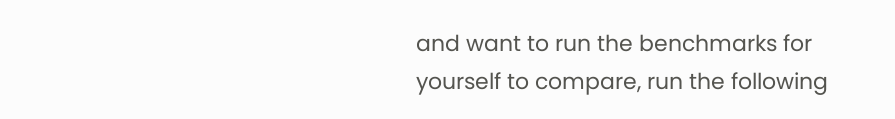and want to run the benchmarks for yourself to compare, run the following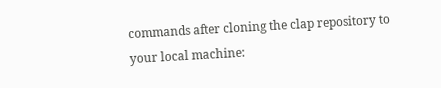commands after cloning the clap repository to your local machine: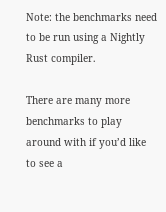Note: the benchmarks need to be run using a Nightly Rust compiler.

There are many more benchmarks to play around with if you’d like to see a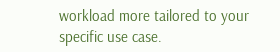workload more tailored to your specific use case.